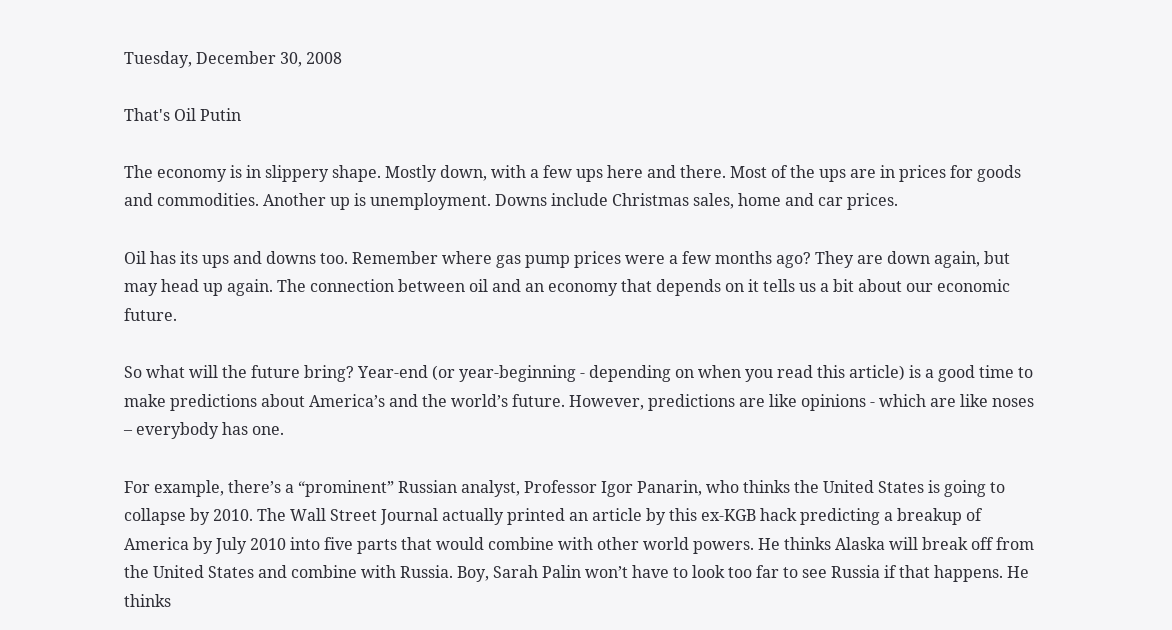Tuesday, December 30, 2008

That's Oil Putin

The economy is in slippery shape. Mostly down, with a few ups here and there. Most of the ups are in prices for goods and commodities. Another up is unemployment. Downs include Christmas sales, home and car prices.

Oil has its ups and downs too. Remember where gas pump prices were a few months ago? They are down again, but may head up again. The connection between oil and an economy that depends on it tells us a bit about our economic future.

So what will the future bring? Year-end (or year-beginning - depending on when you read this article) is a good time to make predictions about America’s and the world’s future. However, predictions are like opinions - which are like noses – everybody has one.

For example, there’s a “prominent” Russian analyst, Professor Igor Panarin, who thinks the United States is going to collapse by 2010. The Wall Street Journal actually printed an article by this ex-KGB hack predicting a breakup of America by July 2010 into five parts that would combine with other world powers. He thinks Alaska will break off from the United States and combine with Russia. Boy, Sarah Palin won’t have to look too far to see Russia if that happens. He thinks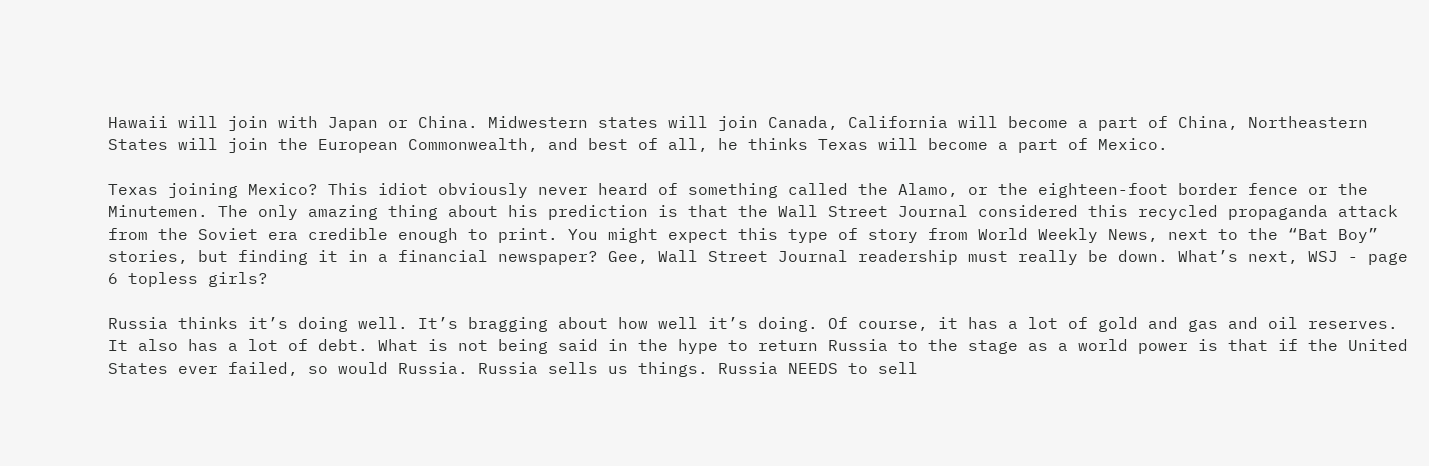Hawaii will join with Japan or China. Midwestern states will join Canada, California will become a part of China, Northeastern States will join the European Commonwealth, and best of all, he thinks Texas will become a part of Mexico.

Texas joining Mexico? This idiot obviously never heard of something called the Alamo, or the eighteen-foot border fence or the Minutemen. The only amazing thing about his prediction is that the Wall Street Journal considered this recycled propaganda attack from the Soviet era credible enough to print. You might expect this type of story from World Weekly News, next to the “Bat Boy” stories, but finding it in a financial newspaper? Gee, Wall Street Journal readership must really be down. What’s next, WSJ - page 6 topless girls?

Russia thinks it’s doing well. It’s bragging about how well it’s doing. Of course, it has a lot of gold and gas and oil reserves. It also has a lot of debt. What is not being said in the hype to return Russia to the stage as a world power is that if the United States ever failed, so would Russia. Russia sells us things. Russia NEEDS to sell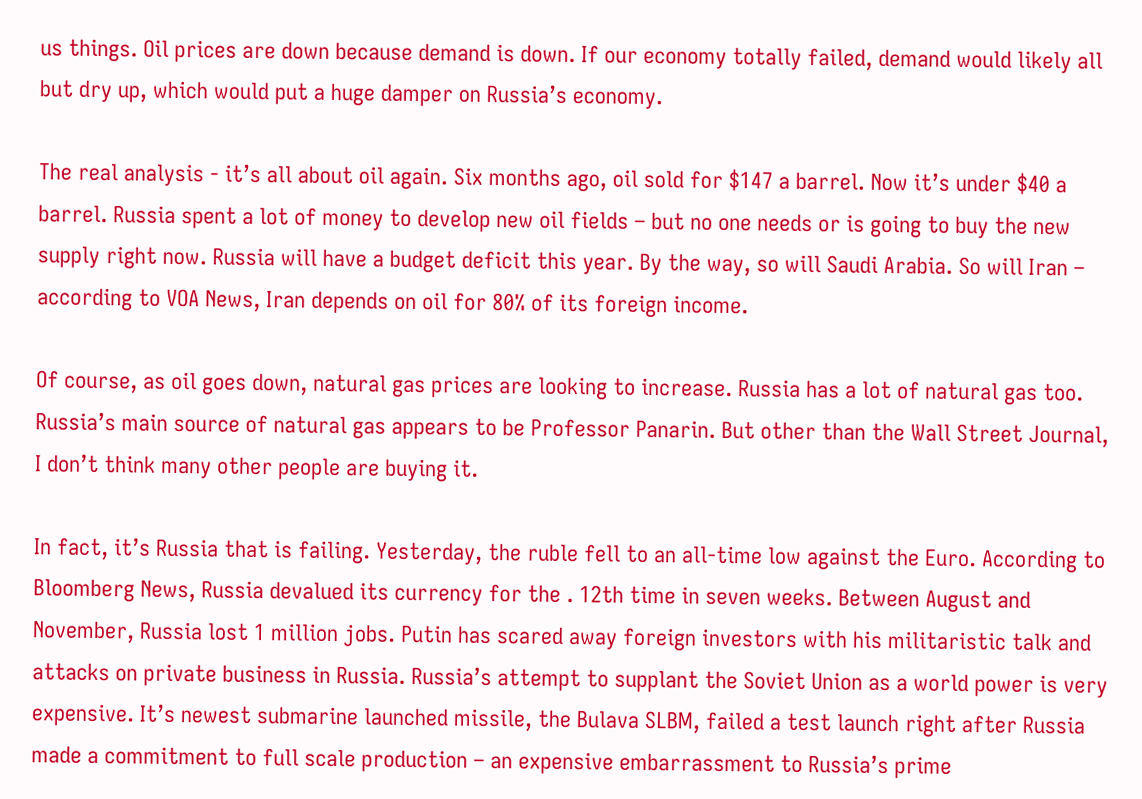us things. Oil prices are down because demand is down. If our economy totally failed, demand would likely all but dry up, which would put a huge damper on Russia’s economy.

The real analysis - it’s all about oil again. Six months ago, oil sold for $147 a barrel. Now it’s under $40 a barrel. Russia spent a lot of money to develop new oil fields – but no one needs or is going to buy the new supply right now. Russia will have a budget deficit this year. By the way, so will Saudi Arabia. So will Iran – according to VOA News, Iran depends on oil for 80% of its foreign income.

Of course, as oil goes down, natural gas prices are looking to increase. Russia has a lot of natural gas too. Russia’s main source of natural gas appears to be Professor Panarin. But other than the Wall Street Journal, I don’t think many other people are buying it.

In fact, it’s Russia that is failing. Yesterday, the ruble fell to an all-time low against the Euro. According to Bloomberg News, Russia devalued its currency for the . 12th time in seven weeks. Between August and November, Russia lost 1 million jobs. Putin has scared away foreign investors with his militaristic talk and attacks on private business in Russia. Russia’s attempt to supplant the Soviet Union as a world power is very expensive. It’s newest submarine launched missile, the Bulava SLBM, failed a test launch right after Russia made a commitment to full scale production – an expensive embarrassment to Russia’s prime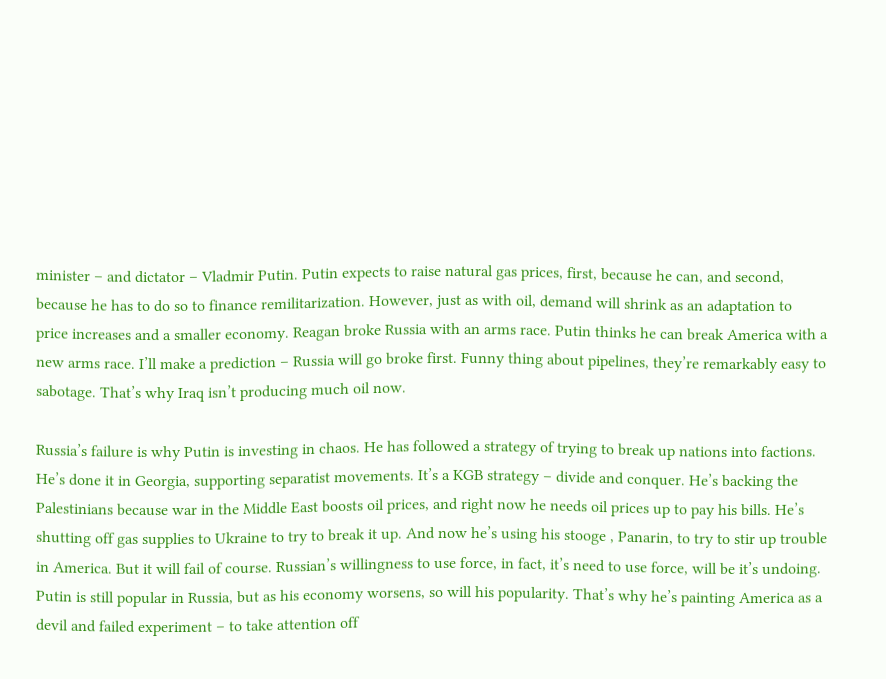minister – and dictator – Vladmir Putin. Putin expects to raise natural gas prices, first, because he can, and second, because he has to do so to finance remilitarization. However, just as with oil, demand will shrink as an adaptation to price increases and a smaller economy. Reagan broke Russia with an arms race. Putin thinks he can break America with a new arms race. I’ll make a prediction – Russia will go broke first. Funny thing about pipelines, they’re remarkably easy to sabotage. That’s why Iraq isn’t producing much oil now.

Russia’s failure is why Putin is investing in chaos. He has followed a strategy of trying to break up nations into factions. He’s done it in Georgia, supporting separatist movements. It’s a KGB strategy – divide and conquer. He’s backing the Palestinians because war in the Middle East boosts oil prices, and right now he needs oil prices up to pay his bills. He’s shutting off gas supplies to Ukraine to try to break it up. And now he’s using his stooge , Panarin, to try to stir up trouble in America. But it will fail of course. Russian’s willingness to use force, in fact, it’s need to use force, will be it’s undoing. Putin is still popular in Russia, but as his economy worsens, so will his popularity. That’s why he’s painting America as a devil and failed experiment – to take attention off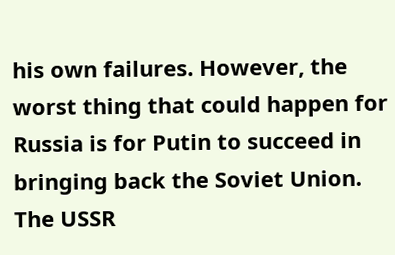his own failures. However, the worst thing that could happen for Russia is for Putin to succeed in bringing back the Soviet Union. The USSR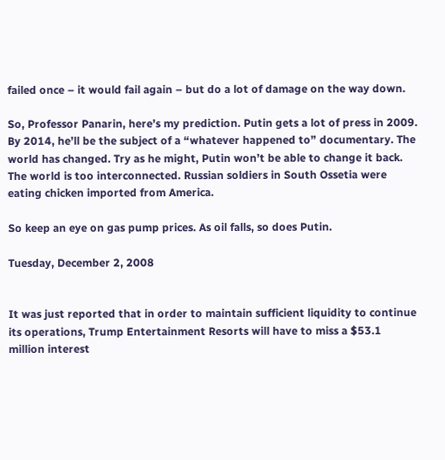failed once – it would fail again – but do a lot of damage on the way down.

So, Professor Panarin, here’s my prediction. Putin gets a lot of press in 2009. By 2014, he’ll be the subject of a “whatever happened to” documentary. The world has changed. Try as he might, Putin won’t be able to change it back. The world is too interconnected. Russian soldiers in South Ossetia were eating chicken imported from America.

So keep an eye on gas pump prices. As oil falls, so does Putin.

Tuesday, December 2, 2008


It was just reported that in order to maintain sufficient liquidity to continue its operations, Trump Entertainment Resorts will have to miss a $53.1 million interest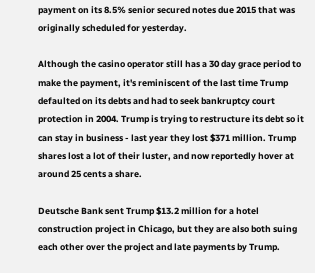payment on its 8.5% senior secured notes due 2015 that was originally scheduled for yesterday.

Although the casino operator still has a 30 day grace period to make the payment, it's reminiscent of the last time Trump defaulted on its debts and had to seek bankruptcy court protection in 2004. Trump is trying to restructure its debt so it can stay in business - last year they lost $371 million. Trump shares lost a lot of their luster, and now reportedly hover at around 25 cents a share.

Deutsche Bank sent Trump $13.2 million for a hotel construction project in Chicago, but they are also both suing each other over the project and late payments by Trump.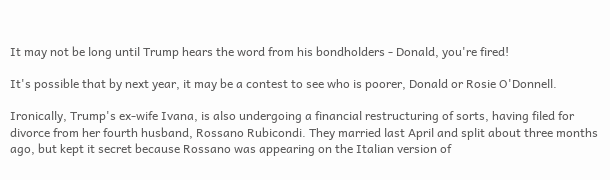It may not be long until Trump hears the word from his bondholders - Donald, you're fired!

It's possible that by next year, it may be a contest to see who is poorer, Donald or Rosie O'Donnell.

Ironically, Trump's ex-wife Ivana, is also undergoing a financial restructuring of sorts, having filed for divorce from her fourth husband, Rossano Rubicondi. They married last April and split about three months ago, but kept it secret because Rossano was appearing on the Italian version of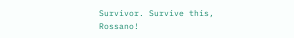Survivor. Survive this, Rossano!